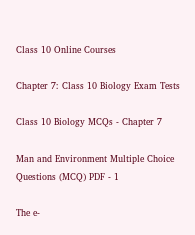Class 10 Online Courses

Chapter 7: Class 10 Biology Exam Tests

Class 10 Biology MCQs - Chapter 7

Man and Environment Multiple Choice Questions (MCQ) PDF - 1

The e-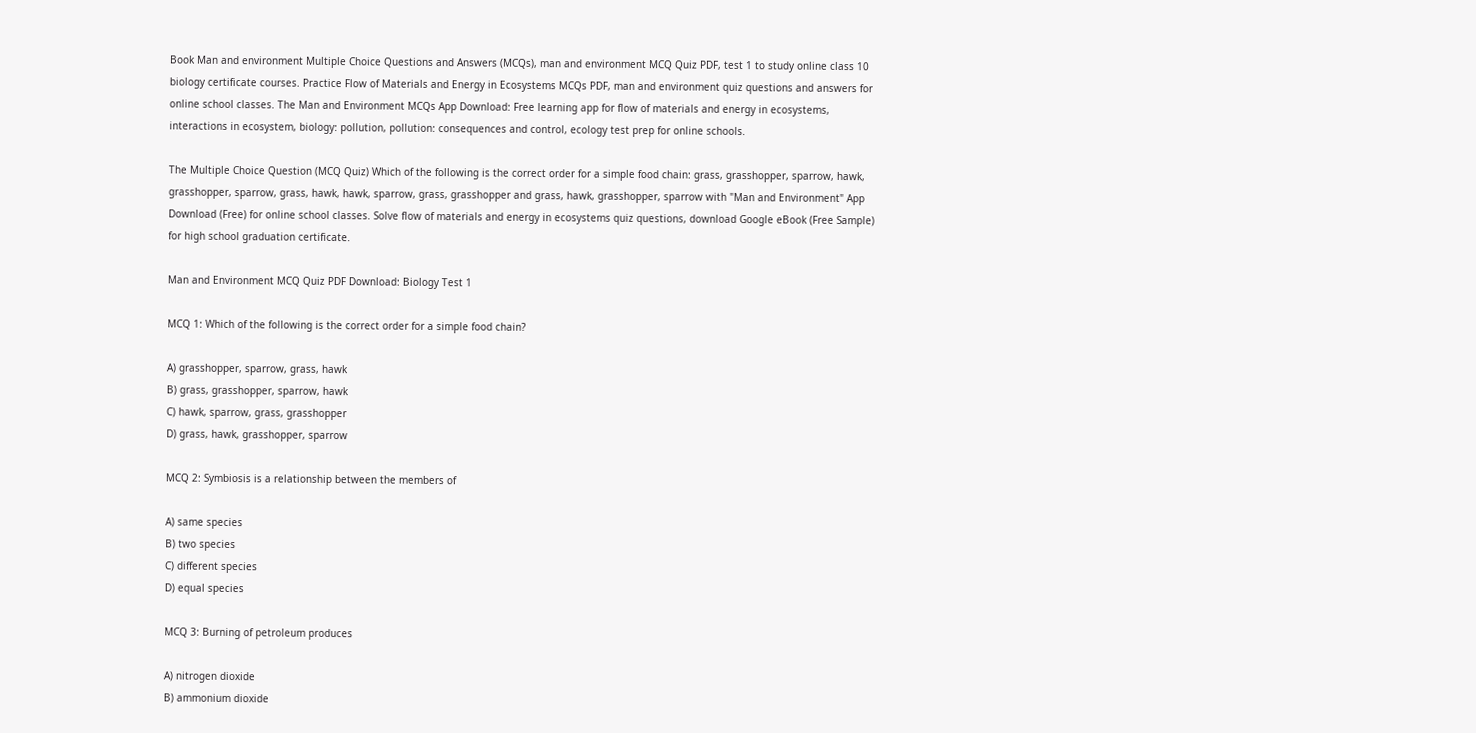Book Man and environment Multiple Choice Questions and Answers (MCQs), man and environment MCQ Quiz PDF, test 1 to study online class 10 biology certificate courses. Practice Flow of Materials and Energy in Ecosystems MCQs PDF, man and environment quiz questions and answers for online school classes. The Man and Environment MCQs App Download: Free learning app for flow of materials and energy in ecosystems, interactions in ecosystem, biology: pollution, pollution: consequences and control, ecology test prep for online schools.

The Multiple Choice Question (MCQ Quiz) Which of the following is the correct order for a simple food chain: grass, grasshopper, sparrow, hawk, grasshopper, sparrow, grass, hawk, hawk, sparrow, grass, grasshopper and grass, hawk, grasshopper, sparrow with "Man and Environment" App Download (Free) for online school classes. Solve flow of materials and energy in ecosystems quiz questions, download Google eBook (Free Sample) for high school graduation certificate.

Man and Environment MCQ Quiz PDF Download: Biology Test 1

MCQ 1: Which of the following is the correct order for a simple food chain?

A) grasshopper, sparrow, grass, hawk
B) grass, grasshopper, sparrow, hawk
C) hawk, sparrow, grass, grasshopper
D) grass, hawk, grasshopper, sparrow

MCQ 2: Symbiosis is a relationship between the members of

A) same species
B) two species
C) different species
D) equal species

MCQ 3: Burning of petroleum produces

A) nitrogen dioxide
B) ammonium dioxide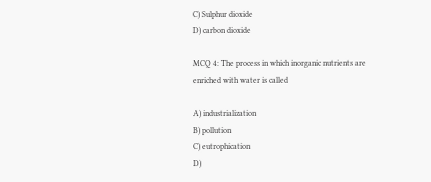C) Sulphur dioxide
D) carbon dioxide

MCQ 4: The process in which inorganic nutrients are enriched with water is called

A) industrialization
B) pollution
C) eutrophication
D)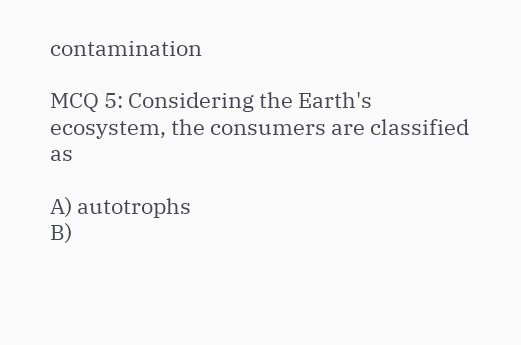contamination

MCQ 5: Considering the Earth's ecosystem, the consumers are classified as

A) autotrophs
B)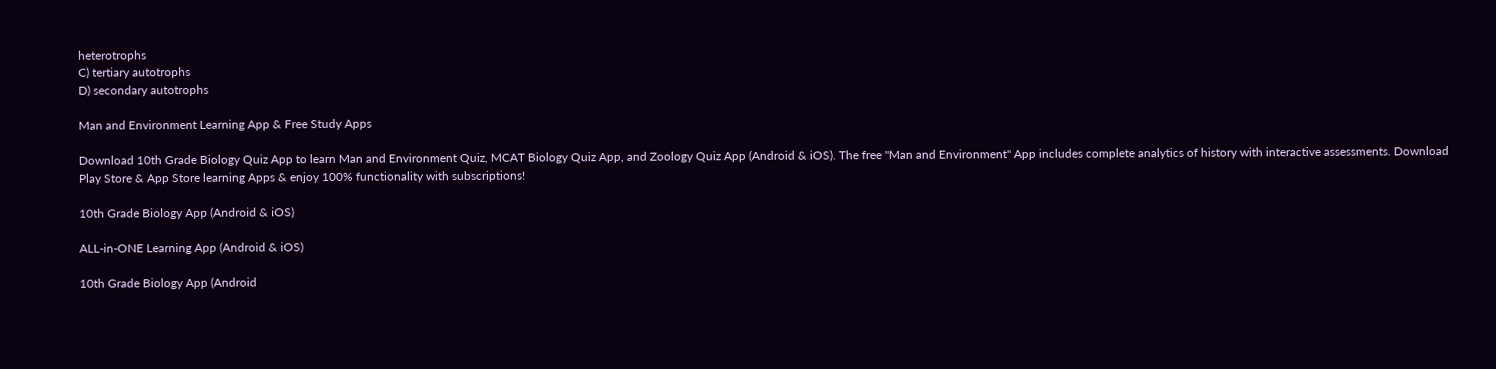heterotrophs
C) tertiary autotrophs
D) secondary autotrophs

Man and Environment Learning App & Free Study Apps

Download 10th Grade Biology Quiz App to learn Man and Environment Quiz, MCAT Biology Quiz App, and Zoology Quiz App (Android & iOS). The free "Man and Environment" App includes complete analytics of history with interactive assessments. Download Play Store & App Store learning Apps & enjoy 100% functionality with subscriptions!

10th Grade Biology App (Android & iOS)

ALL-in-ONE Learning App (Android & iOS)

10th Grade Biology App (Android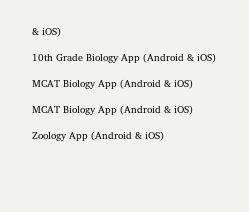& iOS)

10th Grade Biology App (Android & iOS)

MCAT Biology App (Android & iOS)

MCAT Biology App (Android & iOS)

Zoology App (Android & iOS)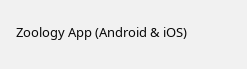Zoology App (Android & iOS)